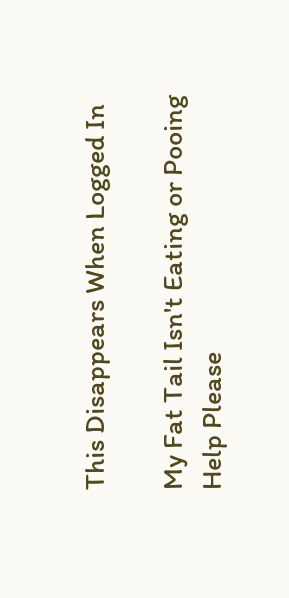This Disappears When Logged In

My Fat Tail Isn't Eating or Pooing Help Please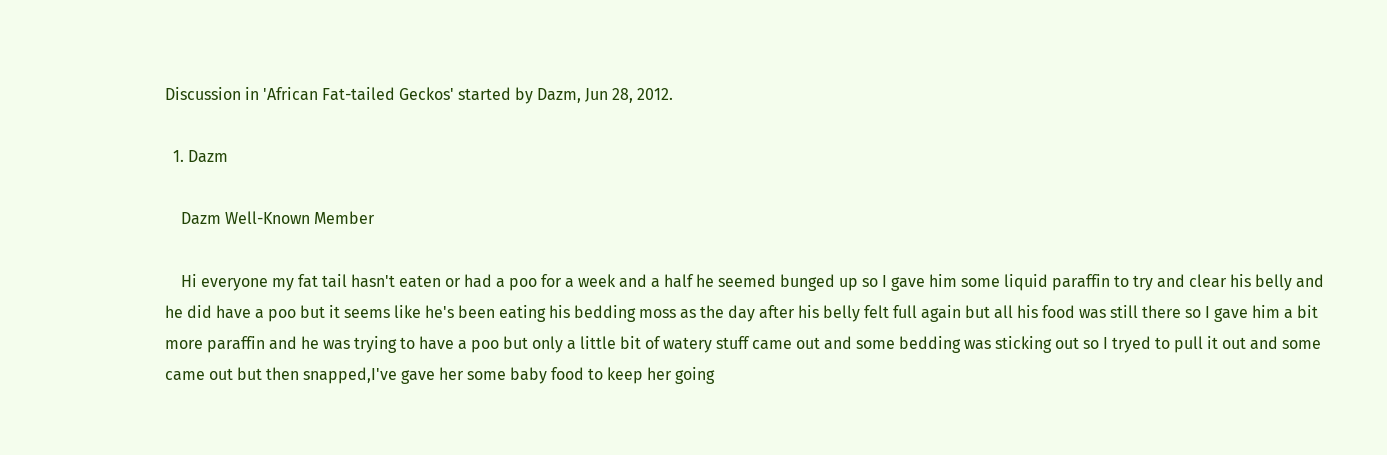Discussion in 'African Fat-tailed Geckos' started by Dazm, Jun 28, 2012.

  1. Dazm

    Dazm Well-Known Member

    Hi everyone my fat tail hasn't eaten or had a poo for a week and a half he seemed bunged up so I gave him some liquid paraffin to try and clear his belly and he did have a poo but it seems like he's been eating his bedding moss as the day after his belly felt full again but all his food was still there so I gave him a bit more paraffin and he was trying to have a poo but only a little bit of watery stuff came out and some bedding was sticking out so I tryed to pull it out and some came out but then snapped,I've gave her some baby food to keep her going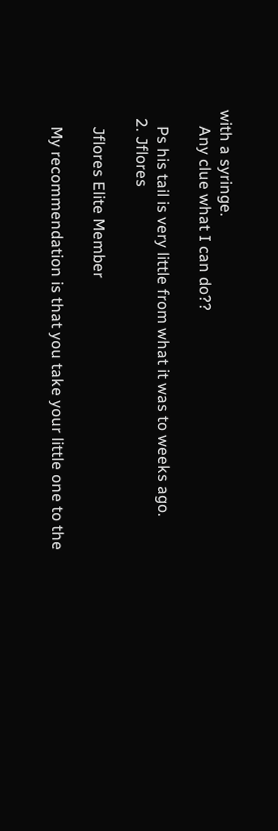with a syringe.
    Any clue what I can do??

    Ps his tail is very little from what it was to weeks ago.
  2. Jflores

    Jflores Elite Member

    My recommendation is that you take your little one to the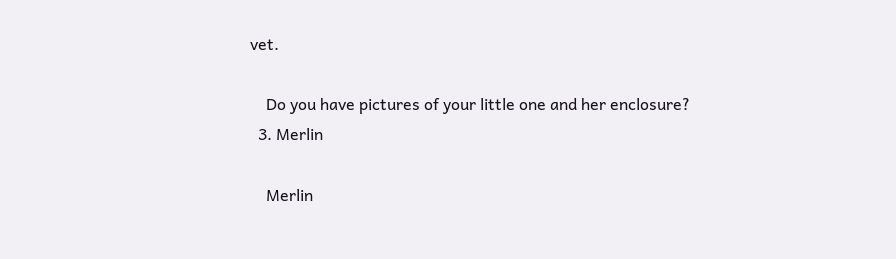vet.

    Do you have pictures of your little one and her enclosure?
  3. Merlin

    Merlin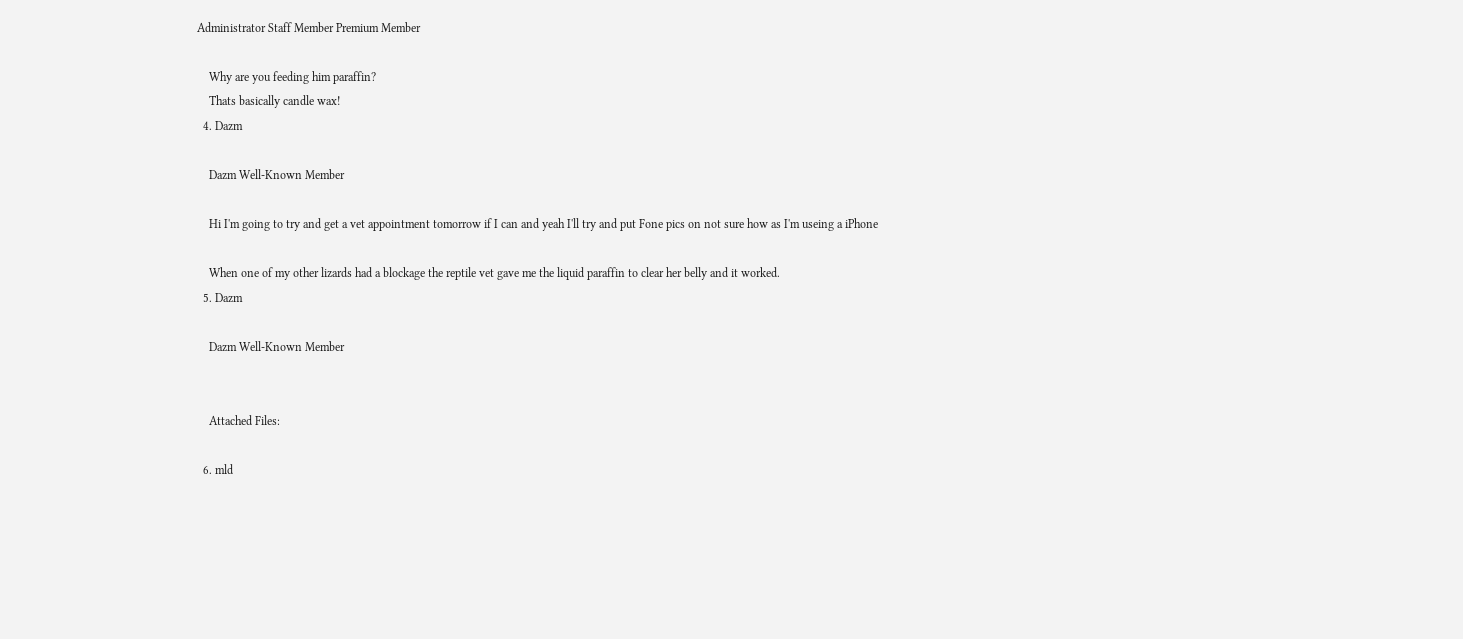Administrator Staff Member Premium Member

    Why are you feeding him paraffin?
    Thats basically candle wax!
  4. Dazm

    Dazm Well-Known Member

    Hi I'm going to try and get a vet appointment tomorrow if I can and yeah I'll try and put Fone pics on not sure how as I'm useing a iPhone

    When one of my other lizards had a blockage the reptile vet gave me the liquid paraffin to clear her belly and it worked.
  5. Dazm

    Dazm Well-Known Member


    Attached Files:

  6. mld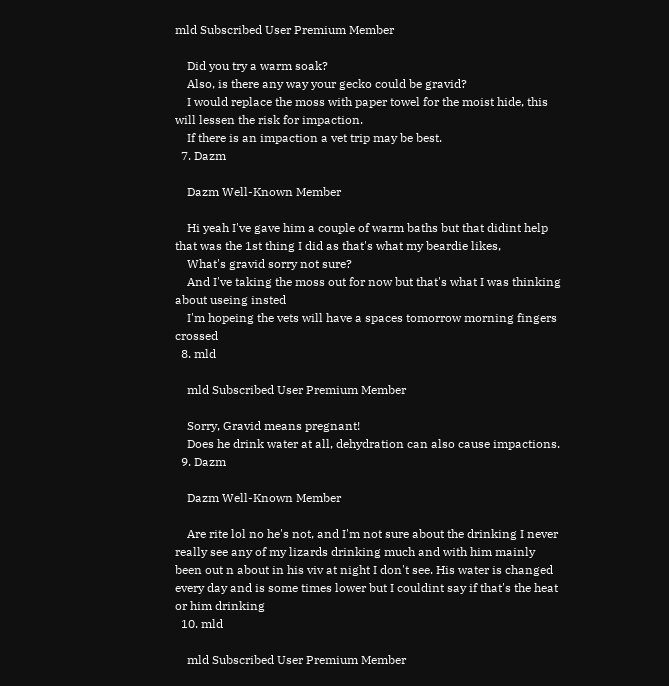mld Subscribed User Premium Member

    Did you try a warm soak?
    Also, is there any way your gecko could be gravid?
    I would replace the moss with paper towel for the moist hide, this will lessen the risk for impaction.
    If there is an impaction a vet trip may be best.
  7. Dazm

    Dazm Well-Known Member

    Hi yeah I've gave him a couple of warm baths but that didint help that was the 1st thing I did as that's what my beardie likes,
    What's gravid sorry not sure?
    And I've taking the moss out for now but that's what I was thinking about useing insted
    I'm hopeing the vets will have a spaces tomorrow morning fingers crossed
  8. mld

    mld Subscribed User Premium Member

    Sorry, Gravid means pregnant!
    Does he drink water at all, dehydration can also cause impactions.
  9. Dazm

    Dazm Well-Known Member

    Are rite lol no he's not, and I'm not sure about the drinking I never really see any of my lizards drinking much and with him mainly been out n about in his viv at night I don't see. His water is changed every day and is some times lower but I couldint say if that's the heat or him drinking
  10. mld

    mld Subscribed User Premium Member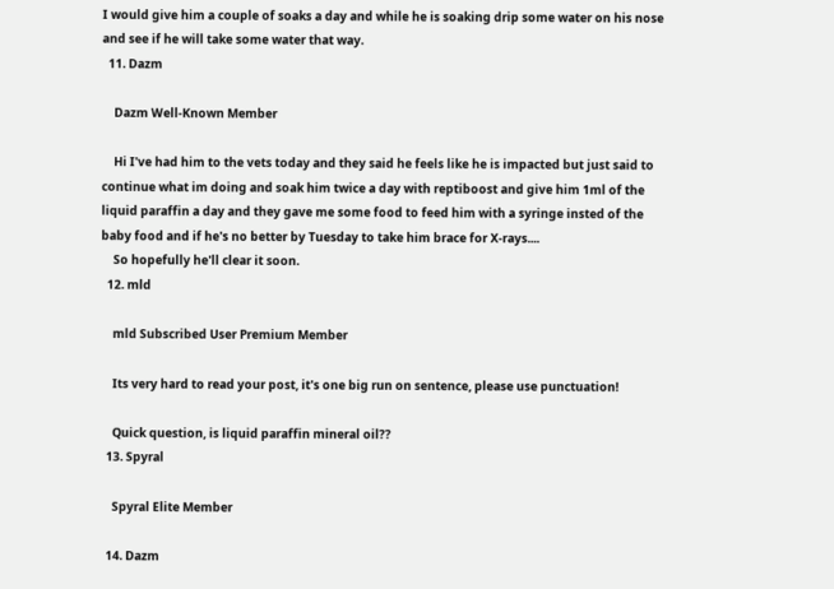I would give him a couple of soaks a day and while he is soaking drip some water on his nose and see if he will take some water that way.
  11. Dazm

    Dazm Well-Known Member

    Hi I've had him to the vets today and they said he feels like he is impacted but just said to continue what im doing and soak him twice a day with reptiboost and give him 1ml of the liquid paraffin a day and they gave me some food to feed him with a syringe insted of the baby food and if he's no better by Tuesday to take him brace for X-rays....
    So hopefully he'll clear it soon.
  12. mld

    mld Subscribed User Premium Member

    Its very hard to read your post, it's one big run on sentence, please use punctuation!

    Quick question, is liquid paraffin mineral oil??
  13. Spyral

    Spyral Elite Member

  14. Dazm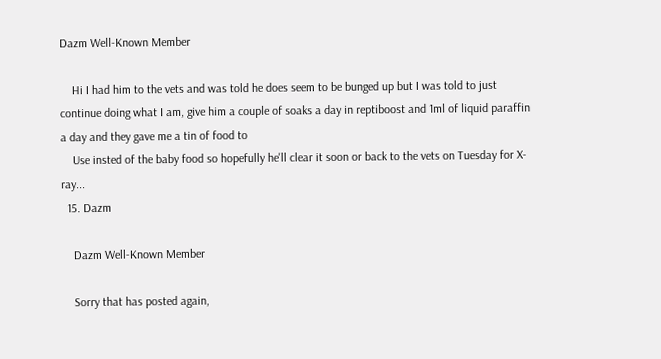Dazm Well-Known Member

    Hi I had him to the vets and was told he does seem to be bunged up but I was told to just continue doing what I am, give him a couple of soaks a day in reptiboost and 1ml of liquid paraffin a day and they gave me a tin of food to
    Use insted of the baby food so hopefully he'll clear it soon or back to the vets on Tuesday for X-ray...
  15. Dazm

    Dazm Well-Known Member

    Sorry that has posted again,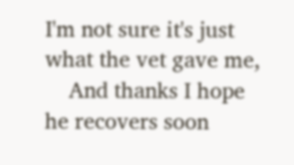I'm not sure it's just what the vet gave me,
    And thanks I hope he recovers soon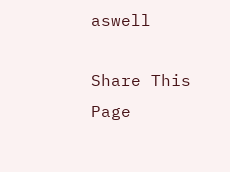aswell

Share This Page